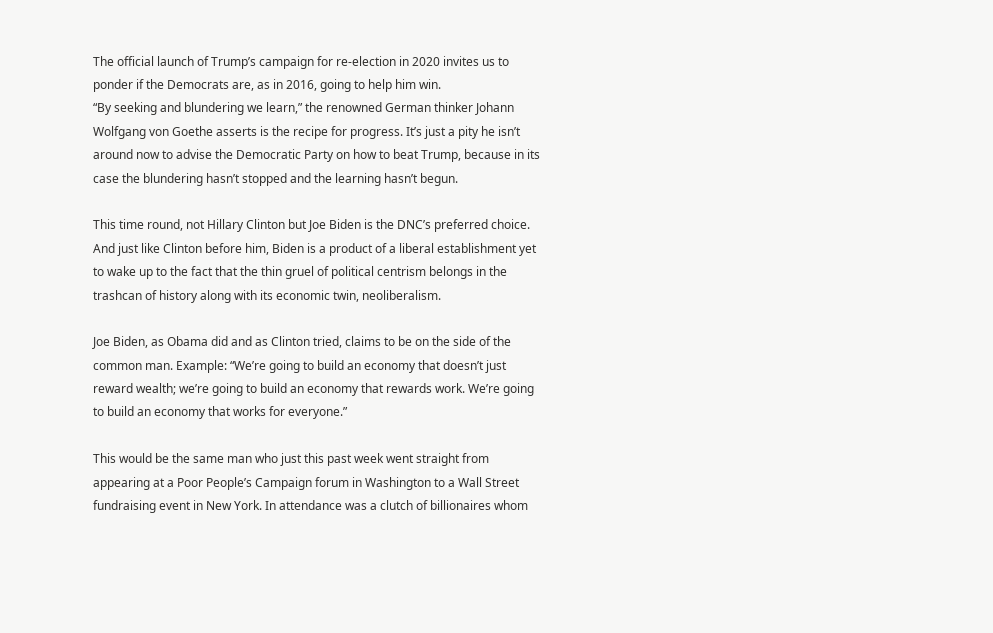The official launch of Trump’s campaign for re-election in 2020 invites us to ponder if the Democrats are, as in 2016, going to help him win.
“By seeking and blundering we learn,” the renowned German thinker Johann Wolfgang von Goethe asserts is the recipe for progress. It’s just a pity he isn’t around now to advise the Democratic Party on how to beat Trump, because in its case the blundering hasn’t stopped and the learning hasn’t begun.

This time round, not Hillary Clinton but Joe Biden is the DNC’s preferred choice. And just like Clinton before him, Biden is a product of a liberal establishment yet to wake up to the fact that the thin gruel of political centrism belongs in the trashcan of history along with its economic twin, neoliberalism.

Joe Biden, as Obama did and as Clinton tried, claims to be on the side of the common man. Example: “We’re going to build an economy that doesn’t just reward wealth; we’re going to build an economy that rewards work. We’re going to build an economy that works for everyone.”

This would be the same man who just this past week went straight from appearing at a Poor People’s Campaign forum in Washington to a Wall Street fundraising event in New York. In attendance was a clutch of billionaires whom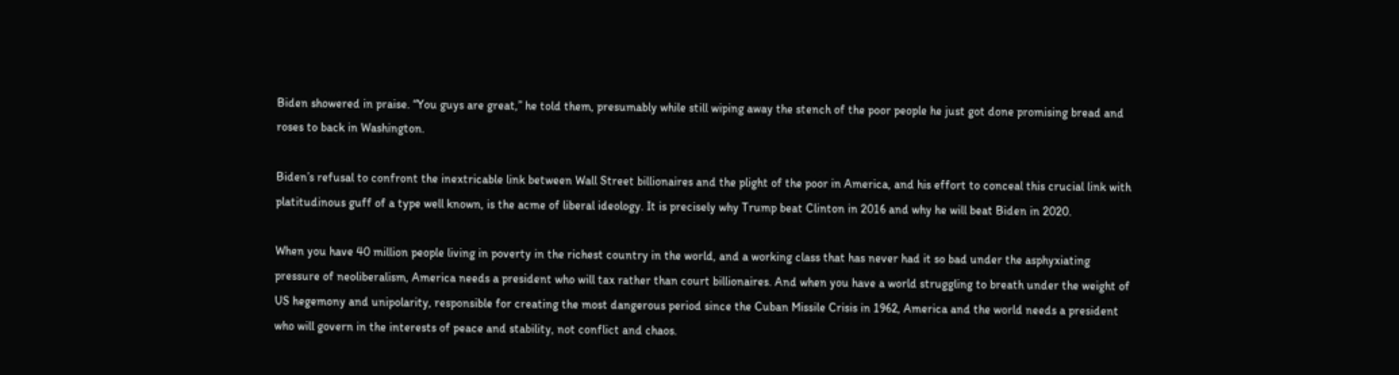Biden showered in praise. “You guys are great,” he told them, presumably while still wiping away the stench of the poor people he just got done promising bread and roses to back in Washington.

Biden’s refusal to confront the inextricable link between Wall Street billionaires and the plight of the poor in America, and his effort to conceal this crucial link with platitudinous guff of a type well known, is the acme of liberal ideology. It is precisely why Trump beat Clinton in 2016 and why he will beat Biden in 2020.

When you have 40 million people living in poverty in the richest country in the world, and a working class that has never had it so bad under the asphyxiating pressure of neoliberalism, America needs a president who will tax rather than court billionaires. And when you have a world struggling to breath under the weight of US hegemony and unipolarity, responsible for creating the most dangerous period since the Cuban Missile Crisis in 1962, America and the world needs a president who will govern in the interests of peace and stability, not conflict and chaos.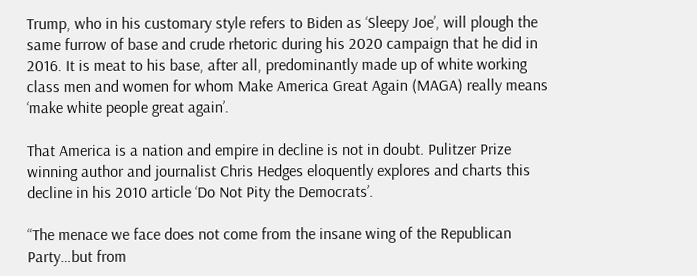Trump, who in his customary style refers to Biden as ‘Sleepy Joe’, will plough the same furrow of base and crude rhetoric during his 2020 campaign that he did in 2016. It is meat to his base, after all, predominantly made up of white working class men and women for whom Make America Great Again (MAGA) really means ‘make white people great again’.

That America is a nation and empire in decline is not in doubt. Pulitzer Prize winning author and journalist Chris Hedges eloquently explores and charts this decline in his 2010 article ‘Do Not Pity the Democrats’.

“The menace we face does not come from the insane wing of the Republican Party…but from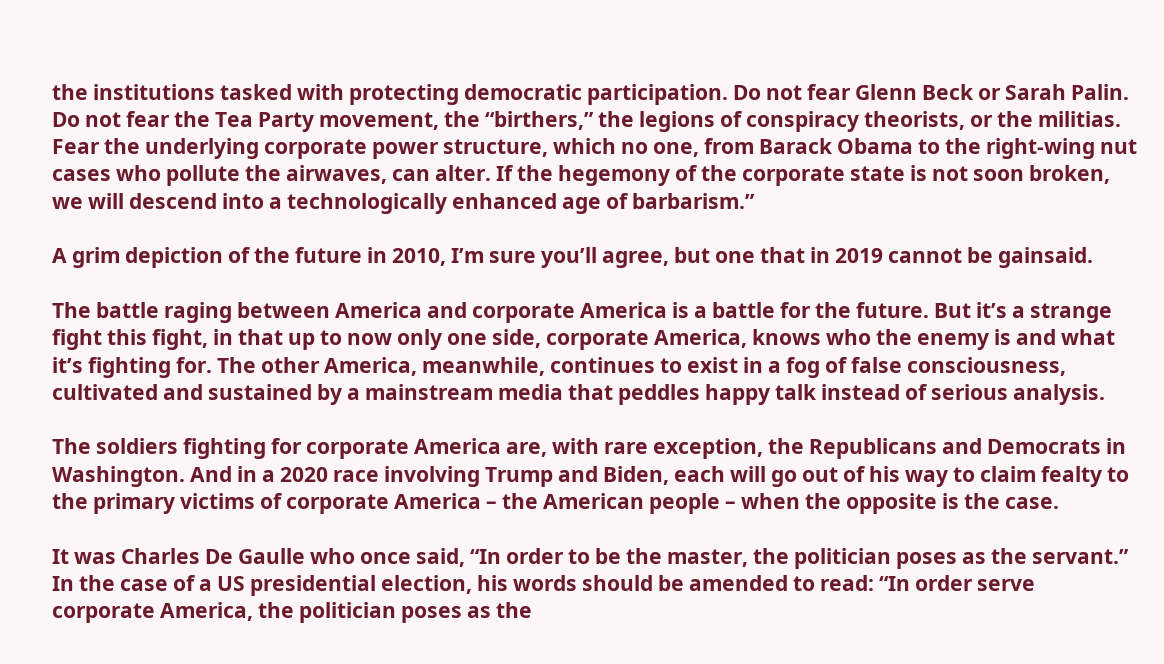the institutions tasked with protecting democratic participation. Do not fear Glenn Beck or Sarah Palin. Do not fear the Tea Party movement, the “birthers,” the legions of conspiracy theorists, or the militias. Fear the underlying corporate power structure, which no one, from Barack Obama to the right-wing nut cases who pollute the airwaves, can alter. If the hegemony of the corporate state is not soon broken, we will descend into a technologically enhanced age of barbarism.”

A grim depiction of the future in 2010, I’m sure you’ll agree, but one that in 2019 cannot be gainsaid.

The battle raging between America and corporate America is a battle for the future. But it’s a strange fight this fight, in that up to now only one side, corporate America, knows who the enemy is and what it’s fighting for. The other America, meanwhile, continues to exist in a fog of false consciousness, cultivated and sustained by a mainstream media that peddles happy talk instead of serious analysis.

The soldiers fighting for corporate America are, with rare exception, the Republicans and Democrats in Washington. And in a 2020 race involving Trump and Biden, each will go out of his way to claim fealty to the primary victims of corporate America – the American people – when the opposite is the case.

It was Charles De Gaulle who once said, “In order to be the master, the politician poses as the servant.”  In the case of a US presidential election, his words should be amended to read: “In order serve corporate America, the politician poses as the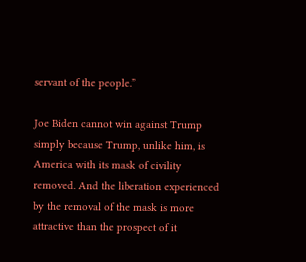servant of the people.”

Joe Biden cannot win against Trump simply because Trump, unlike him, is America with its mask of civility removed. And the liberation experienced by the removal of the mask is more attractive than the prospect of it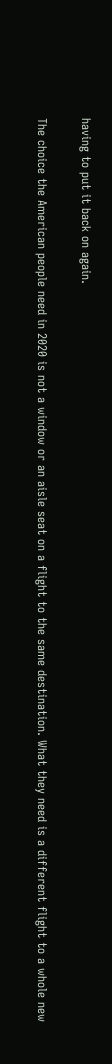having to put it back on again.

The choice the American people need in 2020 is not a window or an aisle seat on a flight to the same destination. What they need is a different flight to a whole new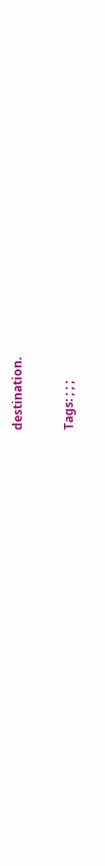destination.

Tags: ; ; ;